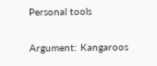Personal tools

Argument: Kangaroos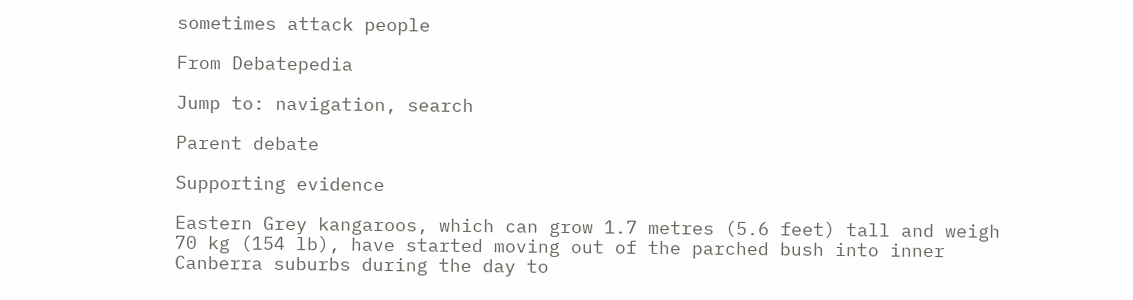sometimes attack people

From Debatepedia

Jump to: navigation, search

Parent debate

Supporting evidence

Eastern Grey kangaroos, which can grow 1.7 metres (5.6 feet) tall and weigh 70 kg (154 lb), have started moving out of the parched bush into inner Canberra suburbs during the day to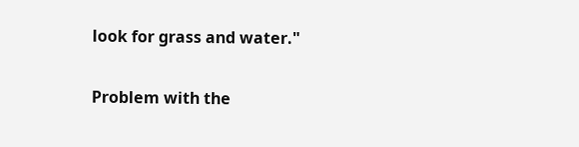look for grass and water."

Problem with the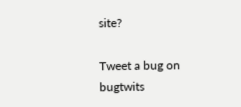site?

Tweet a bug on bugtwits